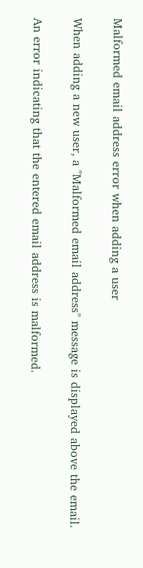Malformed email address error when adding a user

When adding a new user, a "Malformed email address" message is displayed above the email.

An error indicating that the entered email address is malformed.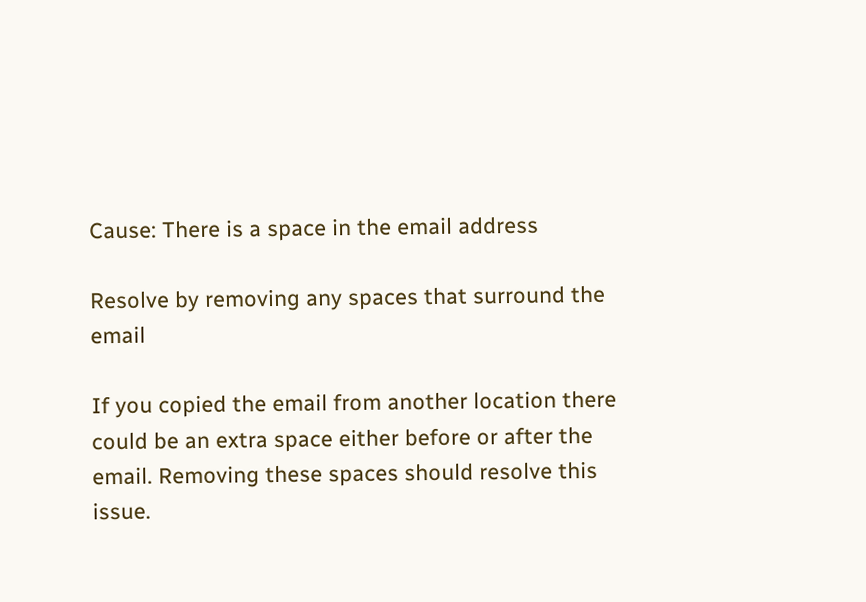Cause: There is a space in the email address

Resolve by removing any spaces that surround the email

If you copied the email from another location there could be an extra space either before or after the email. Removing these spaces should resolve this issue.